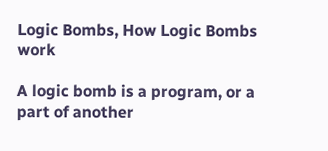Logic Bombs, How Logic Bombs work

A logic bomb is a program, or a part of another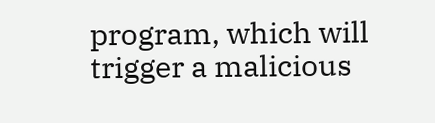program, which will trigger a malicious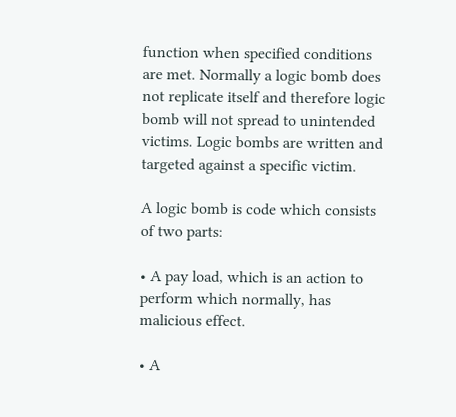function when specified conditions are met. Normally a logic bomb does not replicate itself and therefore logic bomb will not spread to unintended victims. Logic bombs are written and targeted against a specific victim.

A logic bomb is code which consists of two parts:

• A pay load, which is an action to perform which normally, has malicious effect.

• A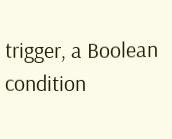trigger, a Boolean condition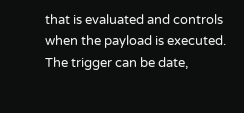that is evaluated and controls when the payload is executed. The trigger can be date,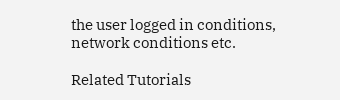the user logged in conditions, network conditions etc.

Related Tutorials